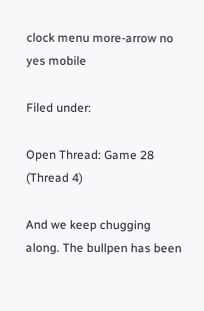clock menu more-arrow no yes mobile

Filed under:

Open Thread: Game 28 (Thread 4)

And we keep chugging along. The bullpen has been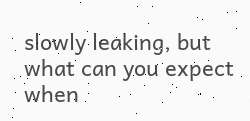slowly leaking, but what can you expect when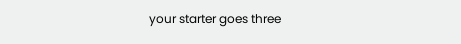your starter goes three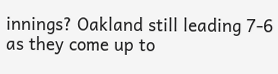innings? Oakland still leading 7-6 as they come up to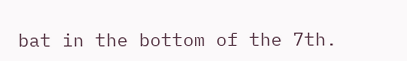bat in the bottom of the 7th.